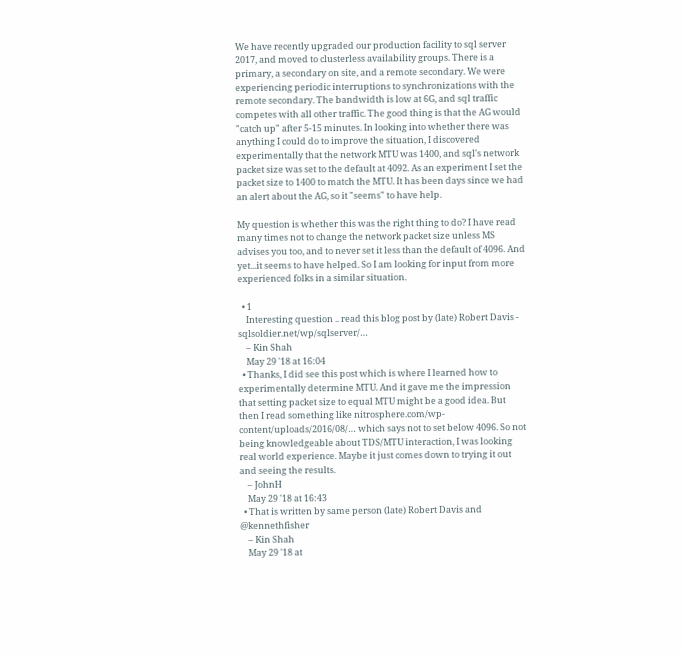We have recently upgraded our production facility to sql server 2017, and moved to clusterless availability groups. There is a primary, a secondary on site, and a remote secondary. We were experiencing periodic interruptions to synchronizations with the remote secondary. The bandwidth is low at 6G, and sql traffic competes with all other traffic. The good thing is that the AG would "catch up" after 5-15 minutes. In looking into whether there was anything I could do to improve the situation, I discovered experimentally that the network MTU was 1400, and sql's network packet size was set to the default at 4092. As an experiment I set the packet size to 1400 to match the MTU. It has been days since we had an alert about the AG, so it "seems" to have help.

My question is whether this was the right thing to do? I have read many times not to change the network packet size unless MS advises you too, and to never set it less than the default of 4096. And yet...it seems to have helped. So I am looking for input from more experienced folks in a similar situation.

  • 1
    Interesting question .. read this blog post by (late) Robert Davis - sqlsoldier.net/wp/sqlserver/…
    – Kin Shah
    May 29 '18 at 16:04
  • Thanks, I did see this post which is where I learned how to experimentally determine MTU. And it gave me the impression that setting packet size to equal MTU might be a good idea. But then I read something like nitrosphere.com/wp-content/uploads/2016/08/… which says not to set below 4096. So not being knowledgeable about TDS/MTU interaction, I was looking real world experience. Maybe it just comes down to trying it out and seeing the results.
    – JohnH
    May 29 '18 at 16:43
  • That is written by same person (late) Robert Davis and @kennethfisher
    – Kin Shah
    May 29 '18 at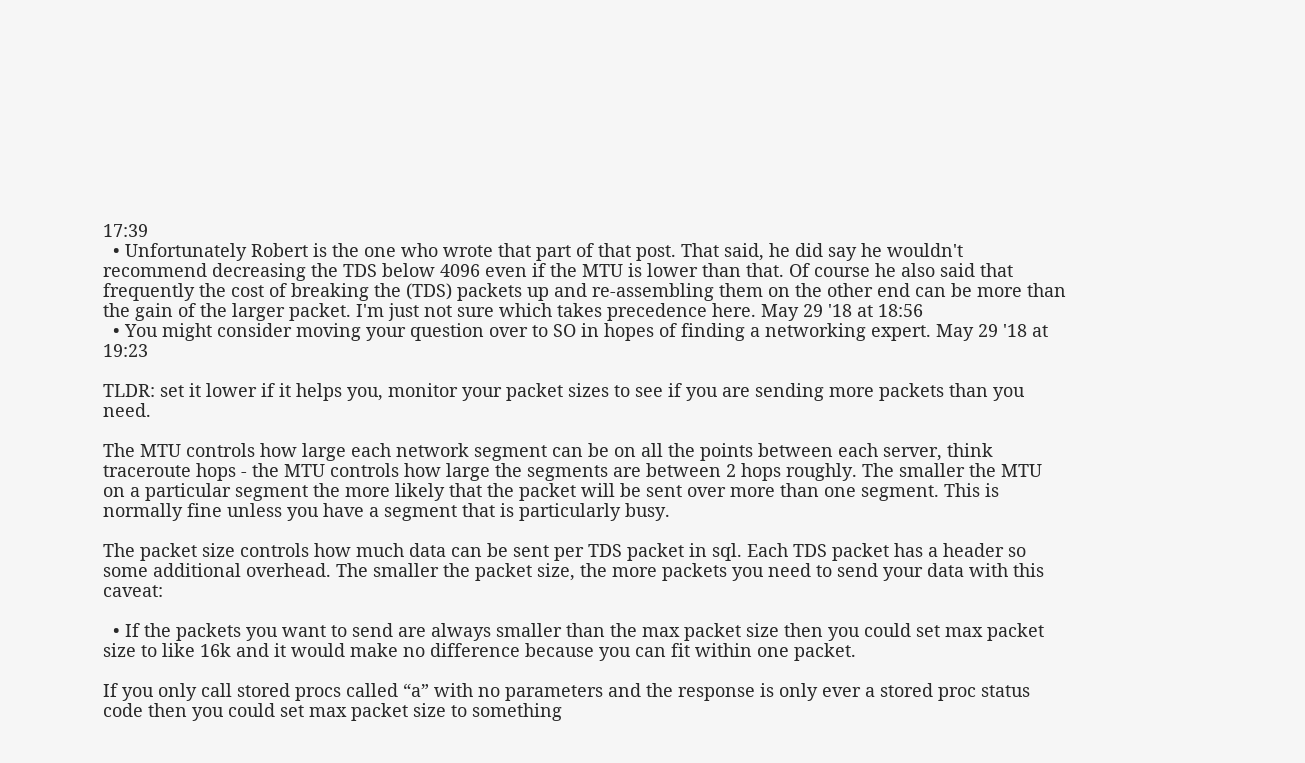17:39
  • Unfortunately Robert is the one who wrote that part of that post. That said, he did say he wouldn't recommend decreasing the TDS below 4096 even if the MTU is lower than that. Of course he also said that frequently the cost of breaking the (TDS) packets up and re-assembling them on the other end can be more than the gain of the larger packet. I'm just not sure which takes precedence here. May 29 '18 at 18:56
  • You might consider moving your question over to SO in hopes of finding a networking expert. May 29 '18 at 19:23

TLDR: set it lower if it helps you, monitor your packet sizes to see if you are sending more packets than you need.

The MTU controls how large each network segment can be on all the points between each server, think traceroute hops - the MTU controls how large the segments are between 2 hops roughly. The smaller the MTU on a particular segment the more likely that the packet will be sent over more than one segment. This is normally fine unless you have a segment that is particularly busy.

The packet size controls how much data can be sent per TDS packet in sql. Each TDS packet has a header so some additional overhead. The smaller the packet size, the more packets you need to send your data with this caveat:

  • If the packets you want to send are always smaller than the max packet size then you could set max packet size to like 16k and it would make no difference because you can fit within one packet.

If you only call stored procs called “a” with no parameters and the response is only ever a stored proc status code then you could set max packet size to something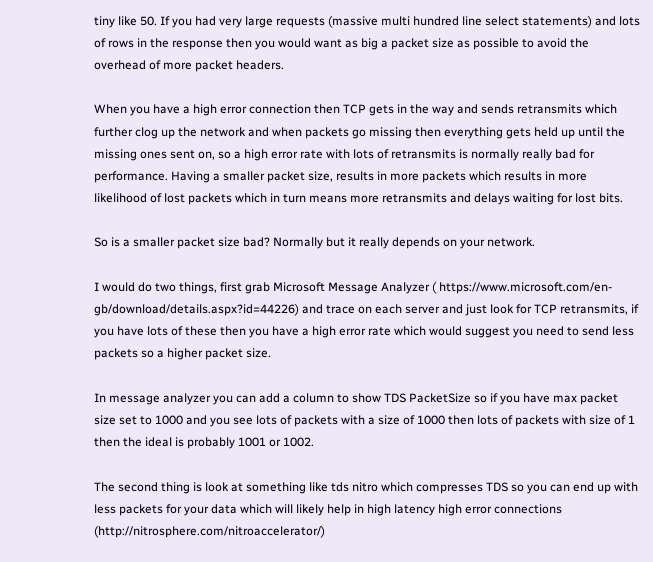tiny like 50. If you had very large requests (massive multi hundred line select statements) and lots of rows in the response then you would want as big a packet size as possible to avoid the overhead of more packet headers.

When you have a high error connection then TCP gets in the way and sends retransmits which further clog up the network and when packets go missing then everything gets held up until the missing ones sent on, so a high error rate with lots of retransmits is normally really bad for performance. Having a smaller packet size, results in more packets which results in more likelihood of lost packets which in turn means more retransmits and delays waiting for lost bits.

So is a smaller packet size bad? Normally but it really depends on your network.

I would do two things, first grab Microsoft Message Analyzer ( https://www.microsoft.com/en-gb/download/details.aspx?id=44226) and trace on each server and just look for TCP retransmits, if you have lots of these then you have a high error rate which would suggest you need to send less packets so a higher packet size.

In message analyzer you can add a column to show TDS PacketSize so if you have max packet size set to 1000 and you see lots of packets with a size of 1000 then lots of packets with size of 1 then the ideal is probably 1001 or 1002.

The second thing is look at something like tds nitro which compresses TDS so you can end up with less packets for your data which will likely help in high latency high error connections (http://nitrosphere.com/nitroaccelerator/)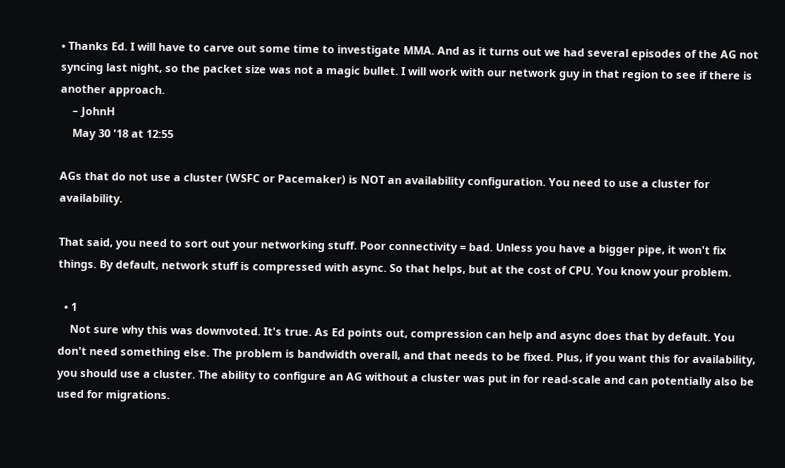• Thanks Ed. I will have to carve out some time to investigate MMA. And as it turns out we had several episodes of the AG not syncing last night, so the packet size was not a magic bullet. I will work with our network guy in that region to see if there is another approach.
    – JohnH
    May 30 '18 at 12:55

AGs that do not use a cluster (WSFC or Pacemaker) is NOT an availability configuration. You need to use a cluster for availability.

That said, you need to sort out your networking stuff. Poor connectivity = bad. Unless you have a bigger pipe, it won't fix things. By default, network stuff is compressed with async. So that helps, but at the cost of CPU. You know your problem.

  • 1
    Not sure why this was downvoted. It's true. As Ed points out, compression can help and async does that by default. You don't need something else. The problem is bandwidth overall, and that needs to be fixed. Plus, if you want this for availability, you should use a cluster. The ability to configure an AG without a cluster was put in for read-scale and can potentially also be used for migrations.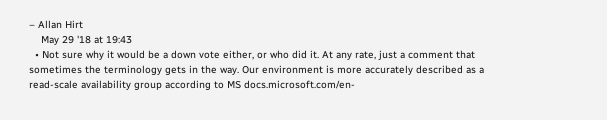– Allan Hirt
    May 29 '18 at 19:43
  • Not sure why it would be a down vote either, or who did it. At any rate, just a comment that sometimes the terminology gets in the way. Our environment is more accurately described as a read-scale availability group according to MS docs.microsoft.com/en-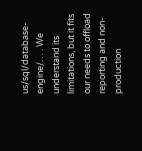us/sql/database-engine/… . We understand its limitations, but it fits our needs to offload reporting and non-production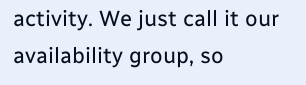activity. We just call it our availability group, so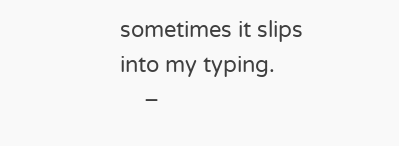sometimes it slips into my typing.
    –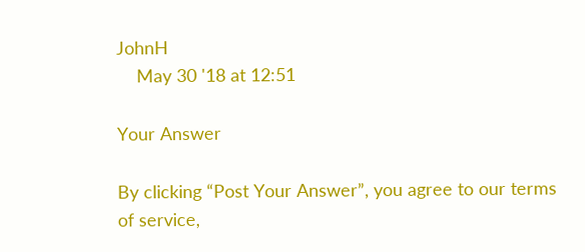JohnH
    May 30 '18 at 12:51

Your Answer

By clicking “Post Your Answer”, you agree to our terms of service,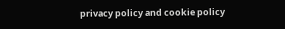privacy policy and cookie policy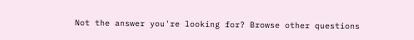Not the answer you're looking for? Browse other questions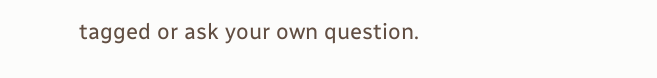tagged or ask your own question.